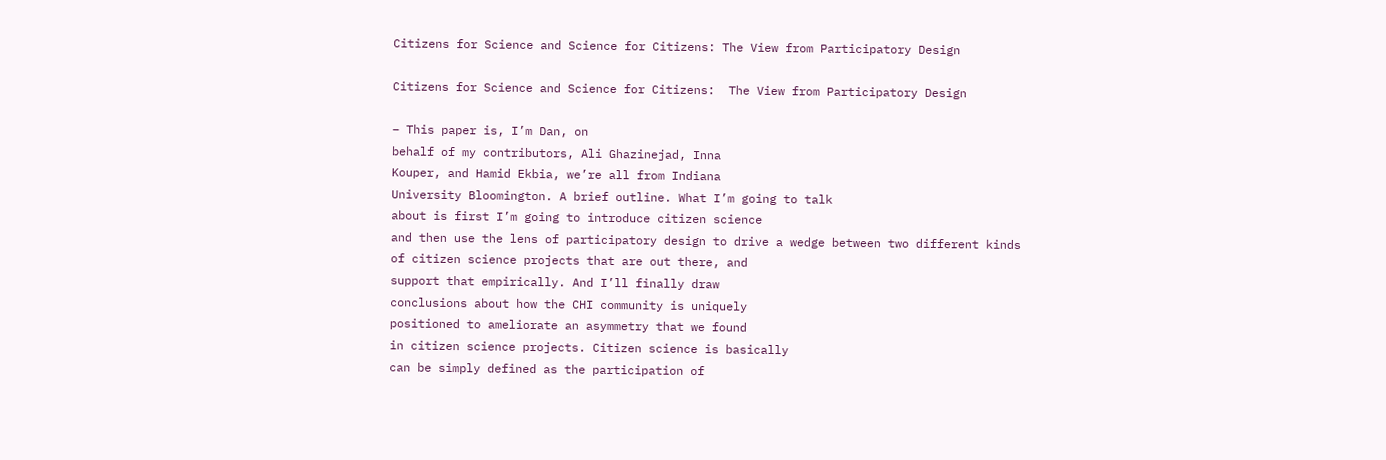Citizens for Science and Science for Citizens: The View from Participatory Design

Citizens for Science and Science for Citizens:  The View from Participatory Design

– This paper is, I’m Dan, on
behalf of my contributors, Ali Ghazinejad, Inna
Kouper, and Hamid Ekbia, we’re all from Indiana
University Bloomington. A brief outline. What I’m going to talk
about is first I’m going to introduce citizen science
and then use the lens of participatory design to drive a wedge between two different kinds
of citizen science projects that are out there, and
support that empirically. And I’ll finally draw
conclusions about how the CHI community is uniquely
positioned to ameliorate an asymmetry that we found
in citizen science projects. Citizen science is basically
can be simply defined as the participation of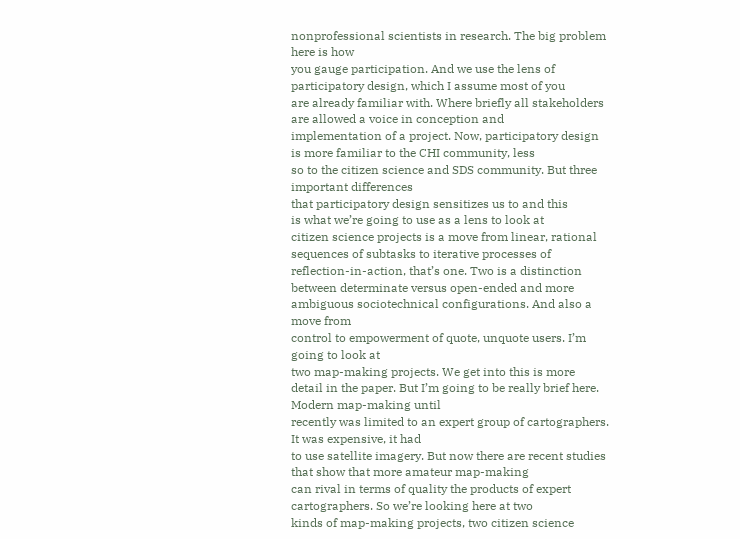nonprofessional scientists in research. The big problem here is how
you gauge participation. And we use the lens of
participatory design, which I assume most of you
are already familiar with. Where briefly all stakeholders
are allowed a voice in conception and
implementation of a project. Now, participatory design is more familiar to the CHI community, less
so to the citizen science and SDS community. But three important differences
that participatory design sensitizes us to and this
is what we’re going to use as a lens to look at
citizen science projects is a move from linear, rational
sequences of subtasks to iterative processes of
reflection-in-action, that’s one. Two is a distinction between determinate versus open-ended and more ambiguous sociotechnical configurations. And also a move from
control to empowerment of quote, unquote users. I’m going to look at
two map-making projects. We get into this is more
detail in the paper. But I’m going to be really brief here. Modern map-making until
recently was limited to an expert group of cartographers. It was expensive, it had
to use satellite imagery. But now there are recent studies that show that more amateur map-making
can rival in terms of quality the products of expert cartographers. So we’re looking here at two
kinds of map-making projects, two citizen science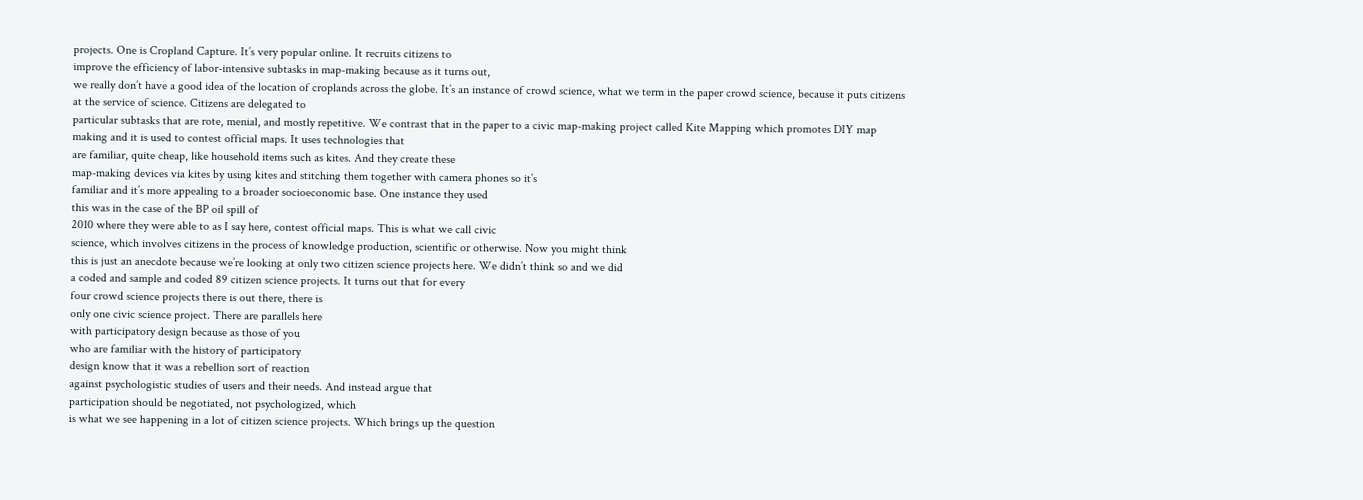projects. One is Cropland Capture. It’s very popular online. It recruits citizens to
improve the efficiency of labor-intensive subtasks in map-making because as it turns out,
we really don’t have a good idea of the location of croplands across the globe. It’s an instance of crowd science, what we term in the paper crowd science, because it puts citizens
at the service of science. Citizens are delegated to
particular subtasks that are rote, menial, and mostly repetitive. We contrast that in the paper to a civic map-making project called Kite Mapping which promotes DIY map
making and it is used to contest official maps. It uses technologies that
are familiar, quite cheap, like household items such as kites. And they create these
map-making devices via kites by using kites and stitching them together with camera phones so it’s
familiar and it’s more appealing to a broader socioeconomic base. One instance they used
this was in the case of the BP oil spill of
2010 where they were able to as I say here, contest official maps. This is what we call civic
science, which involves citizens in the process of knowledge production, scientific or otherwise. Now you might think
this is just an anecdote because we’re looking at only two citizen science projects here. We didn’t think so and we did
a coded and sample and coded 89 citizen science projects. It turns out that for every
four crowd science projects there is out there, there is
only one civic science project. There are parallels here
with participatory design because as those of you
who are familiar with the history of participatory
design know that it was a rebellion sort of reaction
against psychologistic studies of users and their needs. And instead argue that
participation should be negotiated, not psychologized, which
is what we see happening in a lot of citizen science projects. Which brings up the question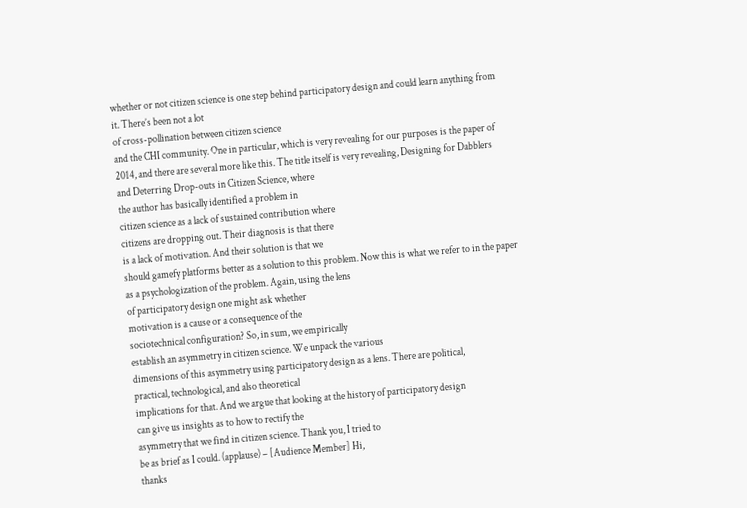whether or not citizen science is one step behind participatory design and could learn anything from it. There’s been not a lot
of cross-pollination between citizen science
and the CHI community. One in particular, which is very revealing for our purposes is the paper of 2014, and there are several more like this. The title itself is very revealing, Designing for Dabblers
and Deterring Drop-outs in Citizen Science, where
the author has basically identified a problem in
citizen science as a lack of sustained contribution where
citizens are dropping out. Their diagnosis is that there
is a lack of motivation. And their solution is that we
should gamefy platforms better as a solution to this problem. Now this is what we refer to in the paper as a psychologization of the problem. Again, using the lens
of participatory design one might ask whether
motivation is a cause or a consequence of the
sociotechnical configuration? So, in sum, we empirically
establish an asymmetry in citizen science. We unpack the various
dimensions of this asymmetry using participatory design as a lens. There are political,
practical, technological, and also theoretical
implications for that. And we argue that looking at the history of participatory design
can give us insights as to how to rectify the
asymmetry that we find in citizen science. Thank you, I tried to
be as brief as I could. (applause) – [Audience Member] Hi,
thanks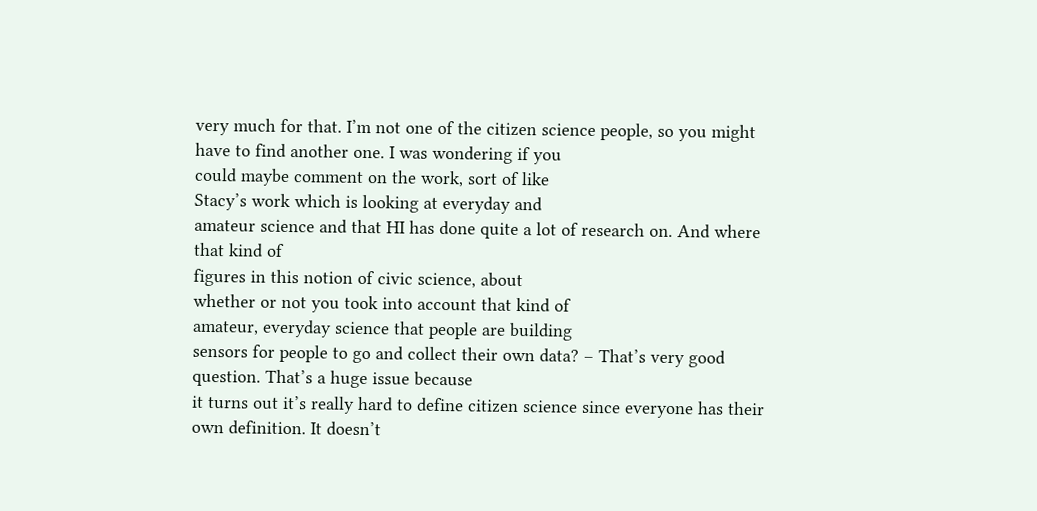very much for that. I’m not one of the citizen science people, so you might have to find another one. I was wondering if you
could maybe comment on the work, sort of like
Stacy’s work which is looking at everyday and
amateur science and that HI has done quite a lot of research on. And where that kind of
figures in this notion of civic science, about
whether or not you took into account that kind of
amateur, everyday science that people are building
sensors for people to go and collect their own data? – That’s very good question. That’s a huge issue because
it turns out it’s really hard to define citizen science since everyone has their own definition. It doesn’t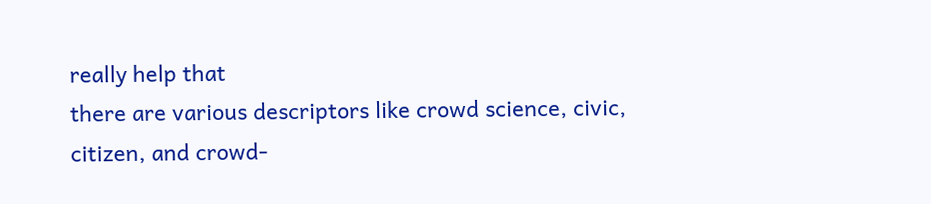really help that
there are various descriptors like crowd science, civic,
citizen, and crowd-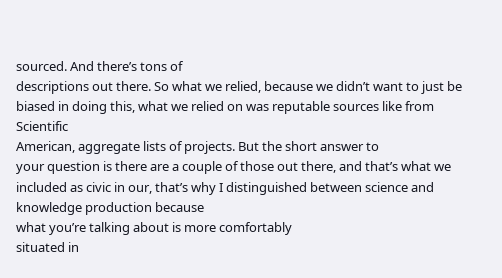sourced. And there’s tons of
descriptions out there. So what we relied, because we didn’t want to just be biased in doing this, what we relied on was reputable sources like from Scientific
American, aggregate lists of projects. But the short answer to
your question is there are a couple of those out there, and that’s what we
included as civic in our, that’s why I distinguished between science and knowledge production because
what you’re talking about is more comfortably
situated in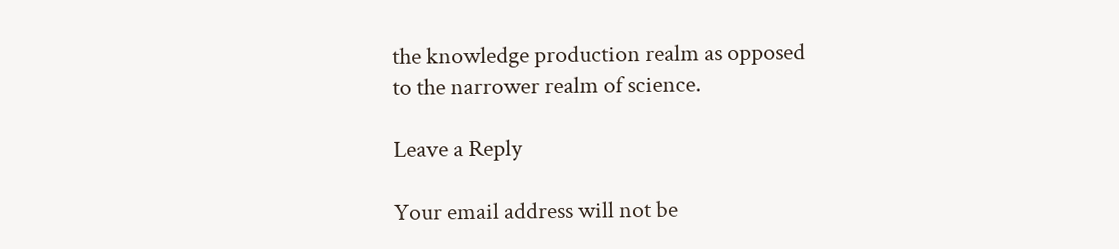the knowledge production realm as opposed
to the narrower realm of science.

Leave a Reply

Your email address will not be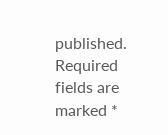published. Required fields are marked *